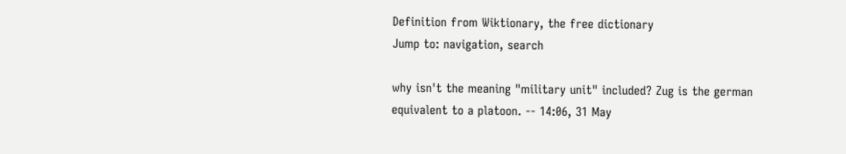Definition from Wiktionary, the free dictionary
Jump to: navigation, search

why isn't the meaning "military unit" included? Zug is the german equivalent to a platoon. -- 14:06, 31 May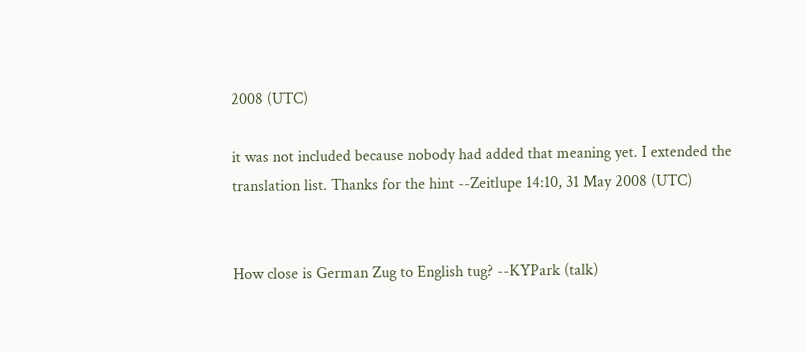2008 (UTC)

it was not included because nobody had added that meaning yet. I extended the translation list. Thanks for the hint --Zeitlupe 14:10, 31 May 2008 (UTC)


How close is German Zug to English tug? --KYPark (talk)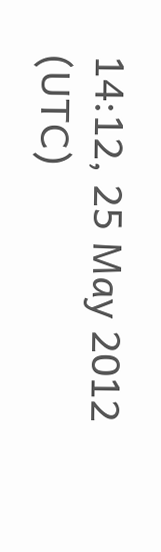14:12, 25 May 2012 (UTC)